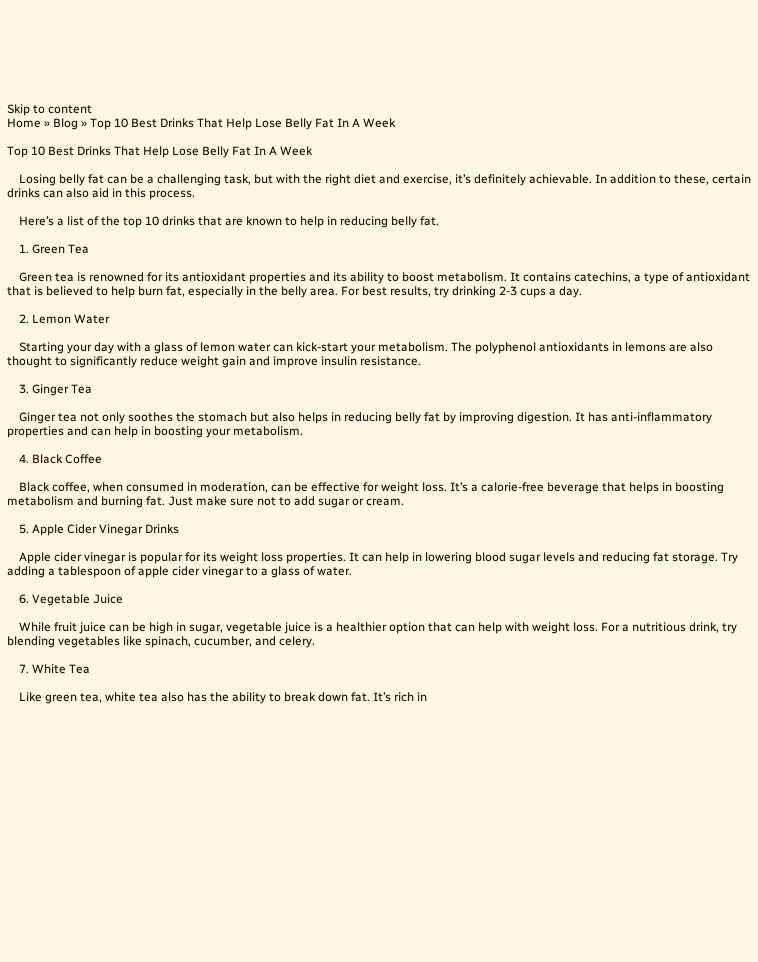Skip to content
Home » Blog » Top 10 Best Drinks That Help Lose Belly Fat In A Week

Top 10 Best Drinks That Help Lose Belly Fat In A Week

    Losing belly fat can be a challenging task, but with the right diet and exercise, it’s definitely achievable. In addition to these, certain drinks can also aid in this process.

    Here’s a list of the top 10 drinks that are known to help in reducing belly fat.

    1. Green Tea

    Green tea is renowned for its antioxidant properties and its ability to boost metabolism. It contains catechins, a type of antioxidant that is believed to help burn fat, especially in the belly area. For best results, try drinking 2-3 cups a day.

    2. Lemon Water

    Starting your day with a glass of lemon water can kick-start your metabolism. The polyphenol antioxidants in lemons are also thought to significantly reduce weight gain and improve insulin resistance.

    3. Ginger Tea

    Ginger tea not only soothes the stomach but also helps in reducing belly fat by improving digestion. It has anti-inflammatory properties and can help in boosting your metabolism.

    4. Black Coffee

    Black coffee, when consumed in moderation, can be effective for weight loss. It’s a calorie-free beverage that helps in boosting metabolism and burning fat. Just make sure not to add sugar or cream.

    5. Apple Cider Vinegar Drinks

    Apple cider vinegar is popular for its weight loss properties. It can help in lowering blood sugar levels and reducing fat storage. Try adding a tablespoon of apple cider vinegar to a glass of water.

    6. Vegetable Juice

    While fruit juice can be high in sugar, vegetable juice is a healthier option that can help with weight loss. For a nutritious drink, try blending vegetables like spinach, cucumber, and celery.

    7. White Tea

    Like green tea, white tea also has the ability to break down fat. It’s rich in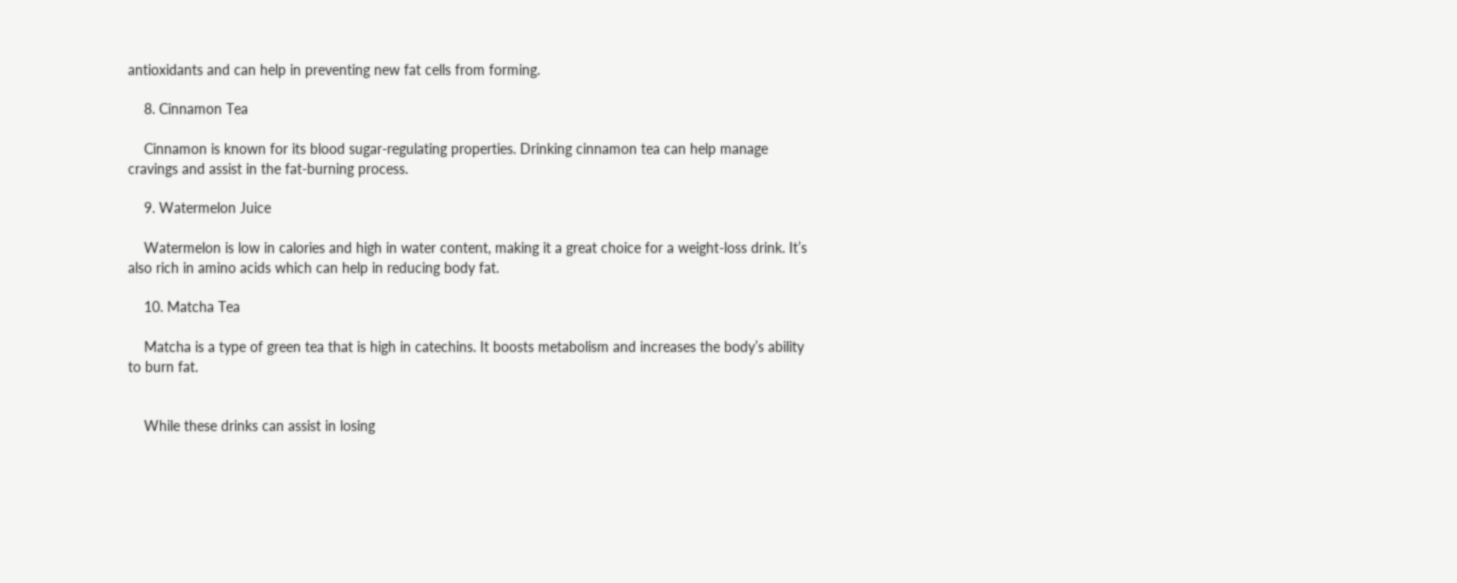antioxidants and can help in preventing new fat cells from forming.

    8. Cinnamon Tea

    Cinnamon is known for its blood sugar-regulating properties. Drinking cinnamon tea can help manage cravings and assist in the fat-burning process.

    9. Watermelon Juice

    Watermelon is low in calories and high in water content, making it a great choice for a weight-loss drink. It’s also rich in amino acids which can help in reducing body fat.

    10. Matcha Tea

    Matcha is a type of green tea that is high in catechins. It boosts metabolism and increases the body’s ability to burn fat.


    While these drinks can assist in losing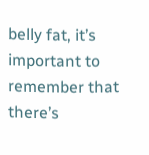belly fat, it’s important to remember that there’s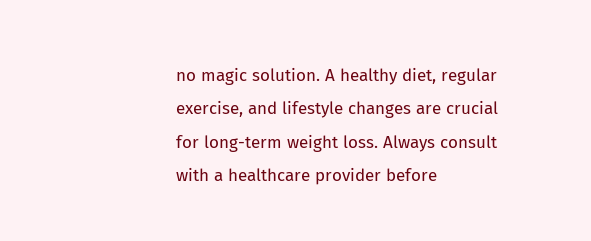no magic solution. A healthy diet, regular exercise, and lifestyle changes are crucial for long-term weight loss. Always consult with a healthcare provider before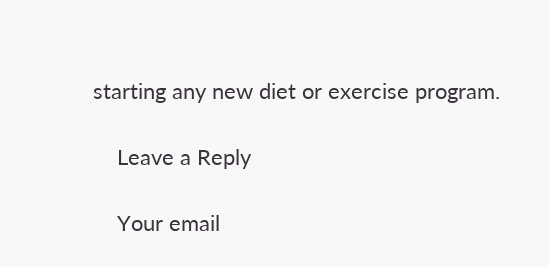starting any new diet or exercise program.

    Leave a Reply

    Your email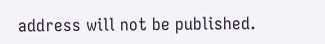address will not be published.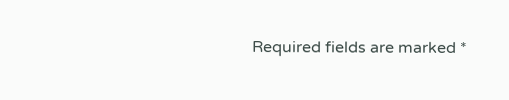Required fields are marked *